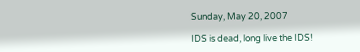Sunday, May 20, 2007

IDS is dead, long live the IDS!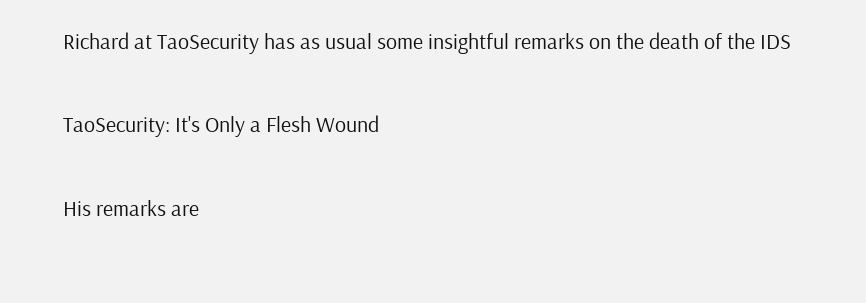Richard at TaoSecurity has as usual some insightful remarks on the death of the IDS

TaoSecurity: It's Only a Flesh Wound

His remarks are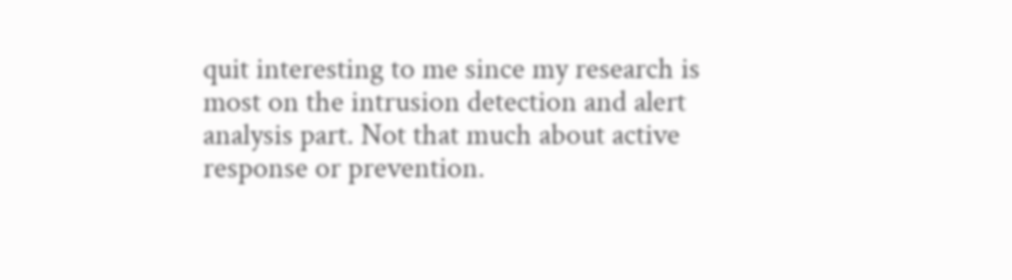quit interesting to me since my research is most on the intrusion detection and alert analysis part. Not that much about active response or prevention.